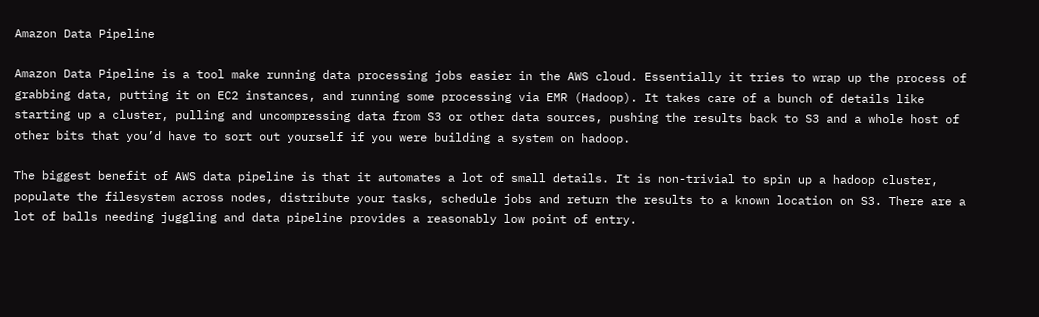Amazon Data Pipeline

Amazon Data Pipeline is a tool make running data processing jobs easier in the AWS cloud. Essentially it tries to wrap up the process of grabbing data, putting it on EC2 instances, and running some processing via EMR (Hadoop). It takes care of a bunch of details like starting up a cluster, pulling and uncompressing data from S3 or other data sources, pushing the results back to S3 and a whole host of other bits that you’d have to sort out yourself if you were building a system on hadoop.

The biggest benefit of AWS data pipeline is that it automates a lot of small details. It is non-trivial to spin up a hadoop cluster, populate the filesystem across nodes, distribute your tasks, schedule jobs and return the results to a known location on S3. There are a lot of balls needing juggling and data pipeline provides a reasonably low point of entry.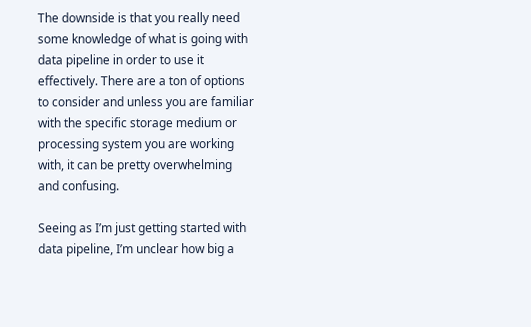The downside is that you really need some knowledge of what is going with data pipeline in order to use it effectively. There are a ton of options to consider and unless you are familiar with the specific storage medium or processing system you are working with, it can be pretty overwhelming and confusing.

Seeing as I’m just getting started with data pipeline, I’m unclear how big a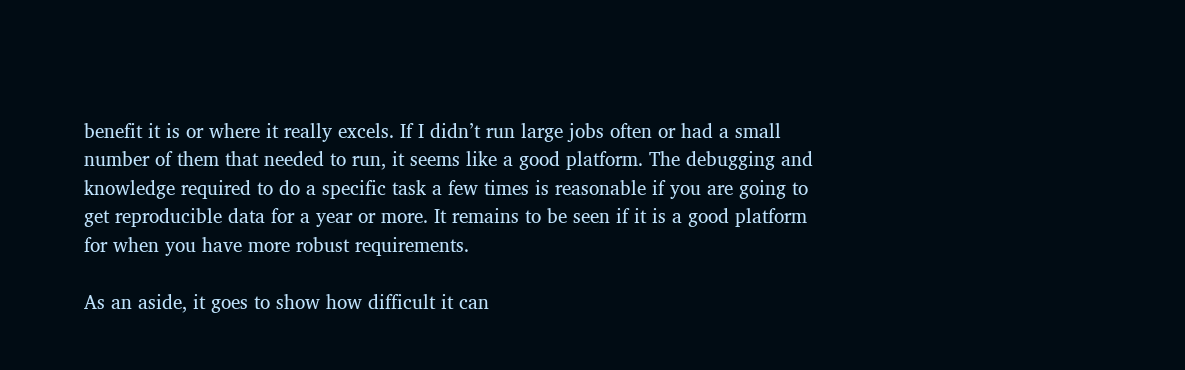benefit it is or where it really excels. If I didn’t run large jobs often or had a small number of them that needed to run, it seems like a good platform. The debugging and knowledge required to do a specific task a few times is reasonable if you are going to get reproducible data for a year or more. It remains to be seen if it is a good platform for when you have more robust requirements.

As an aside, it goes to show how difficult it can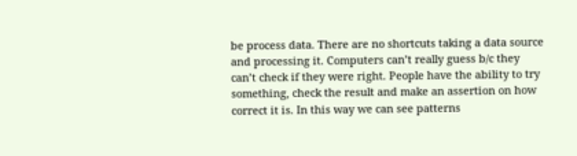be process data. There are no shortcuts taking a data source and processing it. Computers can’t really guess b/c they can’t check if they were right. People have the ability to try something, check the result and make an assertion on how correct it is. In this way we can see patterns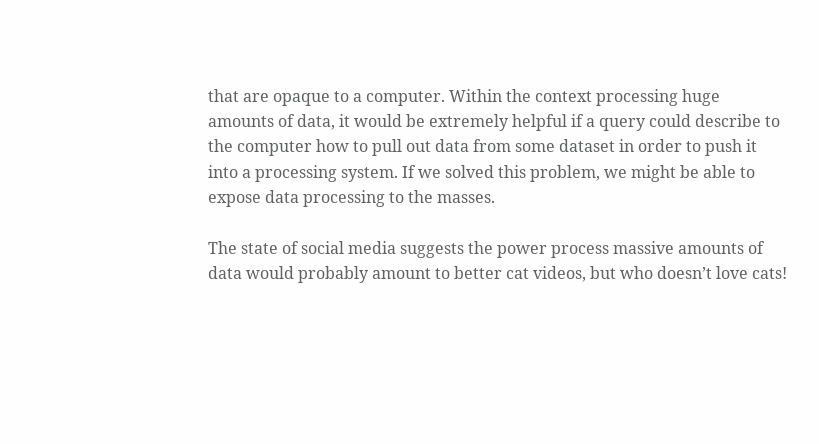that are opaque to a computer. Within the context processing huge amounts of data, it would be extremely helpful if a query could describe to the computer how to pull out data from some dataset in order to push it into a processing system. If we solved this problem, we might be able to expose data processing to the masses.

The state of social media suggests the power process massive amounts of data would probably amount to better cat videos, but who doesn’t love cats!